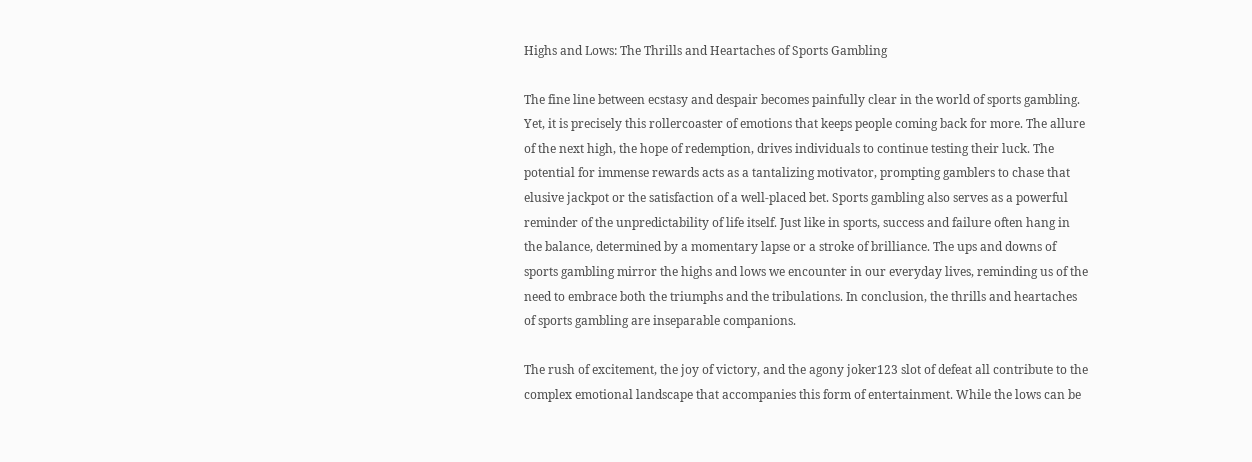Highs and Lows: The Thrills and Heartaches of Sports Gambling

The fine line between ecstasy and despair becomes painfully clear in the world of sports gambling. Yet, it is precisely this rollercoaster of emotions that keeps people coming back for more. The allure of the next high, the hope of redemption, drives individuals to continue testing their luck. The potential for immense rewards acts as a tantalizing motivator, prompting gamblers to chase that elusive jackpot or the satisfaction of a well-placed bet. Sports gambling also serves as a powerful reminder of the unpredictability of life itself. Just like in sports, success and failure often hang in the balance, determined by a momentary lapse or a stroke of brilliance. The ups and downs of sports gambling mirror the highs and lows we encounter in our everyday lives, reminding us of the need to embrace both the triumphs and the tribulations. In conclusion, the thrills and heartaches of sports gambling are inseparable companions.

The rush of excitement, the joy of victory, and the agony joker123 slot of defeat all contribute to the complex emotional landscape that accompanies this form of entertainment. While the lows can be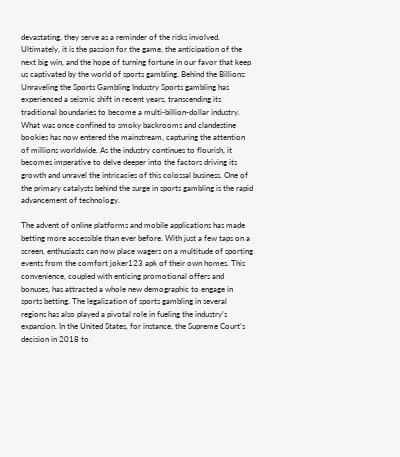devastating, they serve as a reminder of the risks involved. Ultimately, it is the passion for the game, the anticipation of the next big win, and the hope of turning fortune in our favor that keep us captivated by the world of sports gambling. Behind the Billions: Unraveling the Sports Gambling Industry Sports gambling has experienced a seismic shift in recent years, transcending its traditional boundaries to become a multi-billion-dollar industry. What was once confined to smoky backrooms and clandestine bookies has now entered the mainstream, capturing the attention of millions worldwide. As the industry continues to flourish, it becomes imperative to delve deeper into the factors driving its growth and unravel the intricacies of this colossal business. One of the primary catalysts behind the surge in sports gambling is the rapid advancement of technology.

The advent of online platforms and mobile applications has made betting more accessible than ever before. With just a few taps on a screen, enthusiasts can now place wagers on a multitude of sporting events from the comfort joker123 apk of their own homes. This convenience, coupled with enticing promotional offers and bonuses, has attracted a whole new demographic to engage in sports betting. The legalization of sports gambling in several regions has also played a pivotal role in fueling the industry’s expansion. In the United States, for instance, the Supreme Court’s decision in 2018 to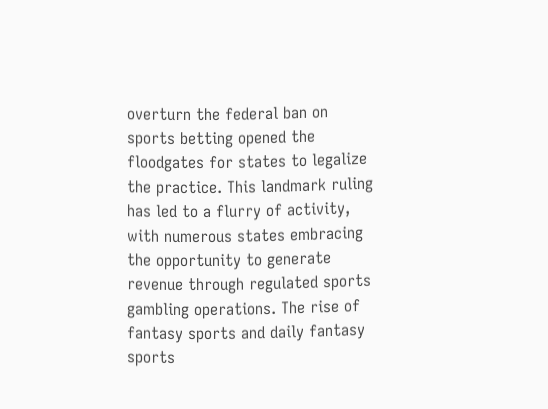overturn the federal ban on sports betting opened the floodgates for states to legalize the practice. This landmark ruling has led to a flurry of activity, with numerous states embracing the opportunity to generate revenue through regulated sports gambling operations. The rise of fantasy sports and daily fantasy sports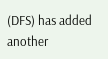(DFS) has added another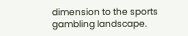dimension to the sports gambling landscape.